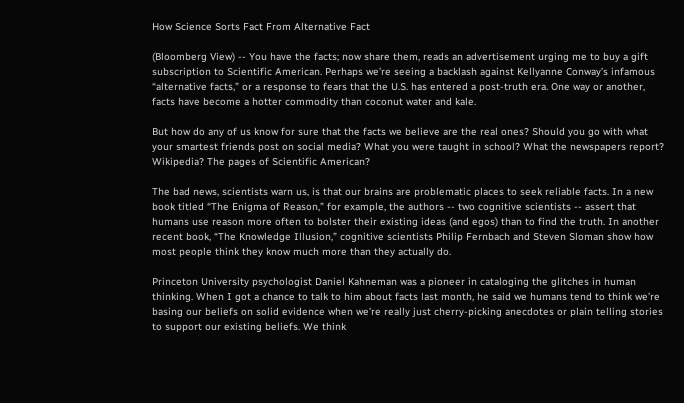How Science Sorts Fact From Alternative Fact

(Bloomberg View) -- You have the facts; now share them, reads an advertisement urging me to buy a gift subscription to Scientific American. Perhaps we’re seeing a backlash against Kellyanne Conway’s infamous “alternative facts,” or a response to fears that the U.S. has entered a post-truth era. One way or another, facts have become a hotter commodity than coconut water and kale.

But how do any of us know for sure that the facts we believe are the real ones? Should you go with what your smartest friends post on social media? What you were taught in school? What the newspapers report? Wikipedia? The pages of Scientific American?

The bad news, scientists warn us, is that our brains are problematic places to seek reliable facts. In a new book titled “The Enigma of Reason,” for example, the authors -- two cognitive scientists -- assert that humans use reason more often to bolster their existing ideas (and egos) than to find the truth. In another recent book, “The Knowledge Illusion,” cognitive scientists Philip Fernbach and Steven Sloman show how most people think they know much more than they actually do.

Princeton University psychologist Daniel Kahneman was a pioneer in cataloging the glitches in human thinking. When I got a chance to talk to him about facts last month, he said we humans tend to think we’re basing our beliefs on solid evidence when we’re really just cherry-picking anecdotes or plain telling stories to support our existing beliefs. We think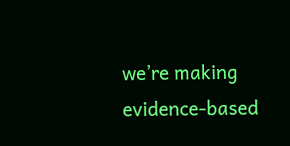we’re making evidence-based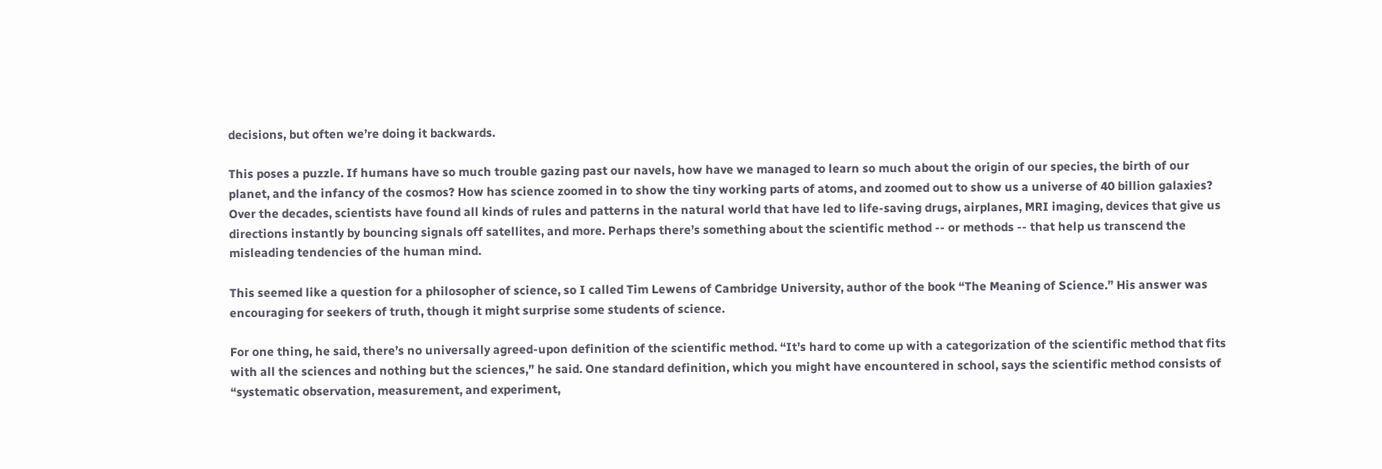decisions, but often we’re doing it backwards.

This poses a puzzle. If humans have so much trouble gazing past our navels, how have we managed to learn so much about the origin of our species, the birth of our planet, and the infancy of the cosmos? How has science zoomed in to show the tiny working parts of atoms, and zoomed out to show us a universe of 40 billion galaxies? Over the decades, scientists have found all kinds of rules and patterns in the natural world that have led to life-saving drugs, airplanes, MRI imaging, devices that give us directions instantly by bouncing signals off satellites, and more. Perhaps there’s something about the scientific method -- or methods -- that help us transcend the misleading tendencies of the human mind.

This seemed like a question for a philosopher of science, so I called Tim Lewens of Cambridge University, author of the book “The Meaning of Science.” His answer was encouraging for seekers of truth, though it might surprise some students of science.

For one thing, he said, there’s no universally agreed-upon definition of the scientific method. “It’s hard to come up with a categorization of the scientific method that fits with all the sciences and nothing but the sciences,” he said. One standard definition, which you might have encountered in school, says the scientific method consists of “systematic observation, measurement, and experiment,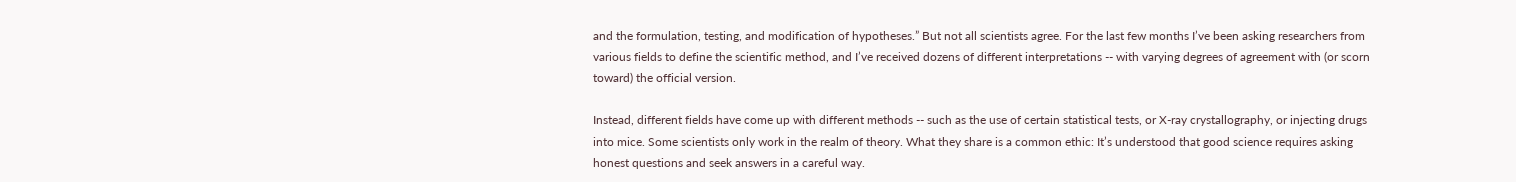and the formulation, testing, and modification of hypotheses.” But not all scientists agree. For the last few months I’ve been asking researchers from various fields to define the scientific method, and I’ve received dozens of different interpretations -- with varying degrees of agreement with (or scorn toward) the official version.

Instead, different fields have come up with different methods -- such as the use of certain statistical tests, or X-ray crystallography, or injecting drugs into mice. Some scientists only work in the realm of theory. What they share is a common ethic: It’s understood that good science requires asking honest questions and seek answers in a careful way.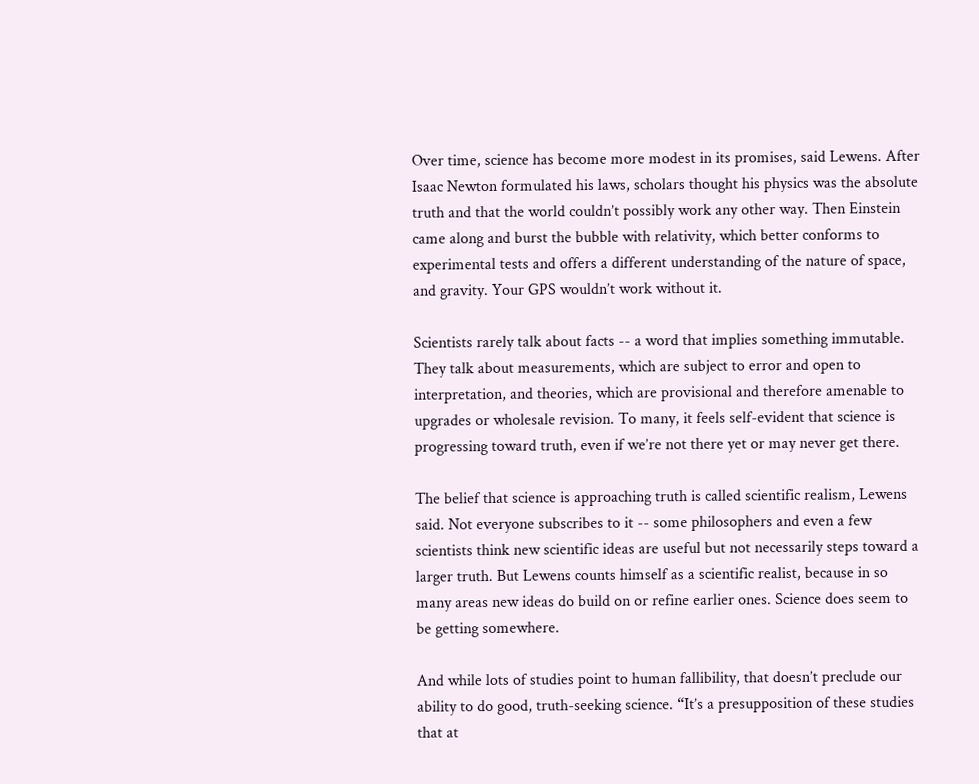Over time, science has become more modest in its promises, said Lewens. After Isaac Newton formulated his laws, scholars thought his physics was the absolute truth and that the world couldn’t possibly work any other way. Then Einstein came along and burst the bubble with relativity, which better conforms to experimental tests and offers a different understanding of the nature of space, and gravity. Your GPS wouldn’t work without it.

Scientists rarely talk about facts -- a word that implies something immutable. They talk about measurements, which are subject to error and open to interpretation, and theories, which are provisional and therefore amenable to upgrades or wholesale revision. To many, it feels self-evident that science is progressing toward truth, even if we’re not there yet or may never get there.

The belief that science is approaching truth is called scientific realism, Lewens said. Not everyone subscribes to it -- some philosophers and even a few scientists think new scientific ideas are useful but not necessarily steps toward a larger truth. But Lewens counts himself as a scientific realist, because in so many areas new ideas do build on or refine earlier ones. Science does seem to be getting somewhere.

And while lots of studies point to human fallibility, that doesn’t preclude our ability to do good, truth-seeking science. “It’s a presupposition of these studies that at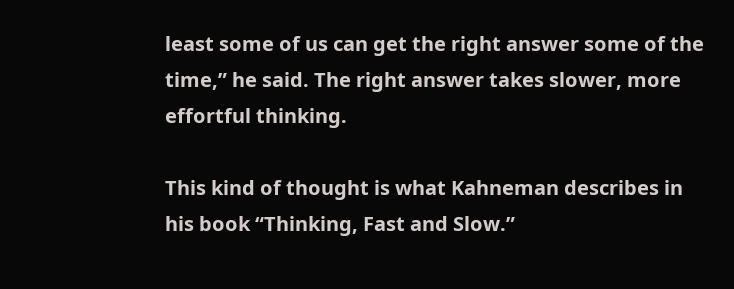least some of us can get the right answer some of the time,” he said. The right answer takes slower, more effortful thinking.

This kind of thought is what Kahneman describes in his book “Thinking, Fast and Slow.”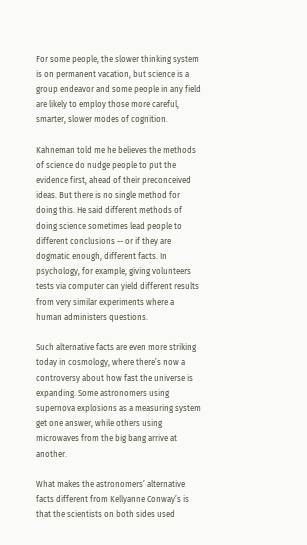For some people, the slower thinking system is on permanent vacation, but science is a group endeavor and some people in any field are likely to employ those more careful, smarter, slower modes of cognition.

Kahneman told me he believes the methods of science do nudge people to put the evidence first, ahead of their preconceived ideas. But there is no single method for doing this. He said different methods of doing science sometimes lead people to different conclusions -- or if they are dogmatic enough, different facts. In psychology, for example, giving volunteers tests via computer can yield different results from very similar experiments where a human administers questions.

Such alternative facts are even more striking today in cosmology, where there’s now a controversy about how fast the universe is expanding. Some astronomers using supernova explosions as a measuring system get one answer, while others using microwaves from the big bang arrive at another.

What makes the astronomers’ alternative facts different from Kellyanne Conway’s is that the scientists on both sides used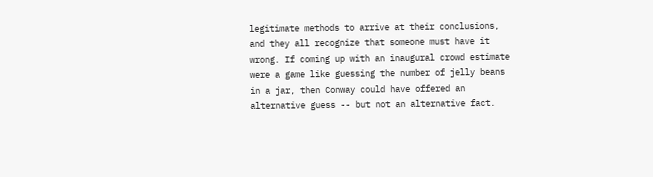legitimate methods to arrive at their conclusions, and they all recognize that someone must have it wrong. If coming up with an inaugural crowd estimate were a game like guessing the number of jelly beans in a jar, then Conway could have offered an alternative guess -- but not an alternative fact.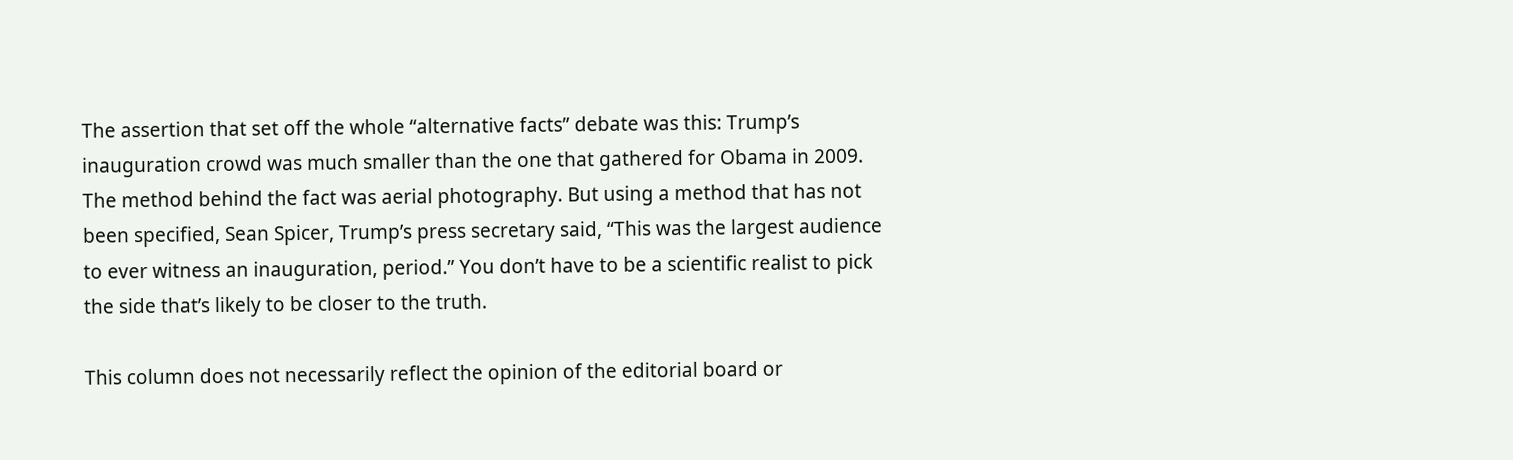The assertion that set off the whole “alternative facts” debate was this: Trump’s inauguration crowd was much smaller than the one that gathered for Obama in 2009. The method behind the fact was aerial photography. But using a method that has not been specified, Sean Spicer, Trump’s press secretary said, “This was the largest audience to ever witness an inauguration, period.” You don’t have to be a scientific realist to pick the side that’s likely to be closer to the truth.

This column does not necessarily reflect the opinion of the editorial board or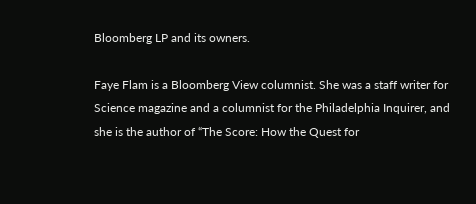Bloomberg LP and its owners.

Faye Flam is a Bloomberg View columnist. She was a staff writer for Science magazine and a columnist for the Philadelphia Inquirer, and she is the author of “The Score: How the Quest for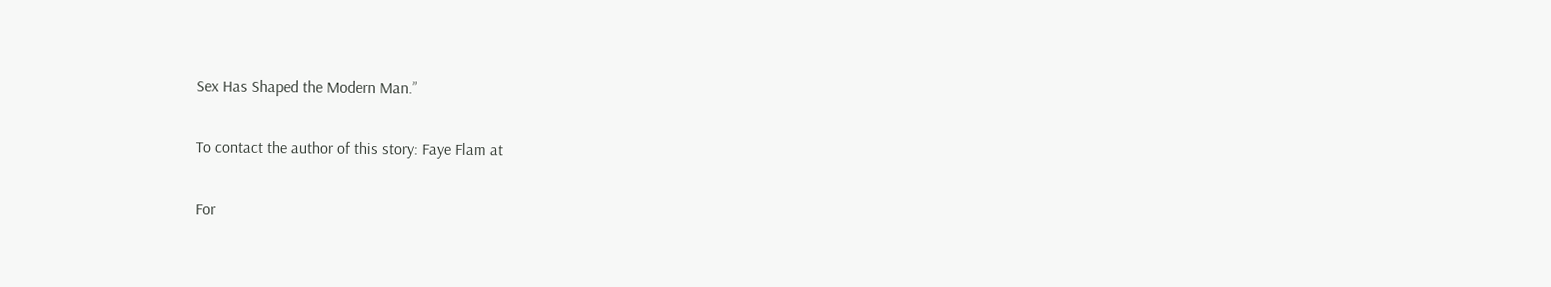Sex Has Shaped the Modern Man.”

To contact the author of this story: Faye Flam at

For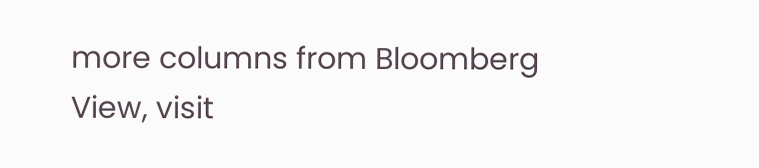more columns from Bloomberg View, visit